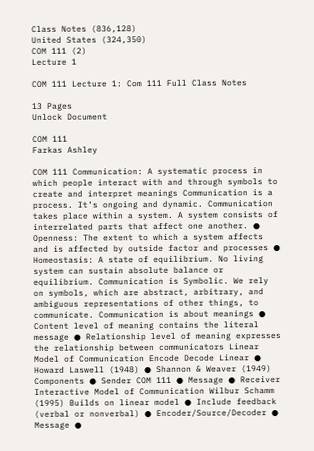Class Notes (836,128)
United States (324,350)
COM 111 (2)
Lecture 1

COM 111 Lecture 1: Com 111 Full Class Notes

13 Pages
Unlock Document

COM 111
Farkas Ashley

COM 111 Communication: A systematic process in which people interact with and through symbols to create and interpret meanings Communication is a process. It’s ongoing and dynamic. Communication takes place within a system. A system consists of interrelated parts that affect one another. ● Openness: The extent to which a system affects and is affected by outside factor and processes ● Homeostasis: A state of equilibrium. No living system can sustain absolute balance or equilibrium. Communication is Symbolic. We rely on symbols, which are abstract, arbitrary, and ambiguous representations of other things, to communicate. Communication is about meanings ● Content level of meaning contains the literal message ● Relationship level of meaning expresses the relationship between communicators Linear Model of Communication Encode Decode Linear ● Howard Laswell (1948) ● Shannon & Weaver (1949) Components ● Sender COM 111 ● Message ● Receiver Interactive Model of Communication Wilbur Schamm (1995) Builds on linear model ● Include feedback (verbal or nonverbal) ● Encoder/Source/Decoder ● Message ●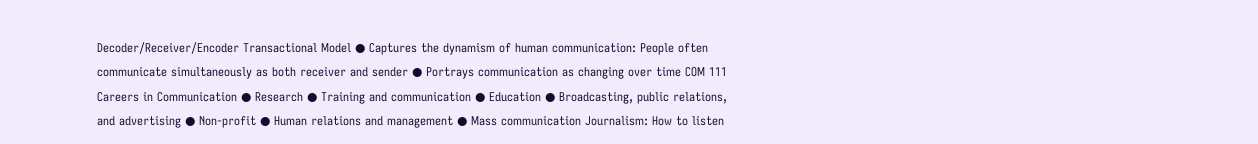Decoder/Receiver/Encoder Transactional Model ● Captures the dynamism of human communication: People often communicate simultaneously as both receiver and sender ● Portrays communication as changing over time COM 111 Careers in Communication ● Research ● Training and communication ● Education ● Broadcasting, public relations, and advertising ● Non-profit ● Human relations and management ● Mass communication Journalism: How to listen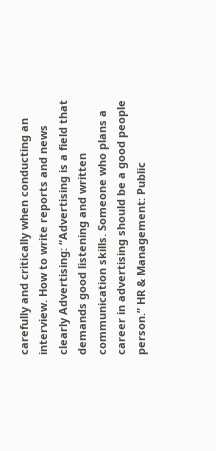carefully and critically when conducting an interview. How to write reports and news clearly Advertising: “Advertising is a field that demands good listening and written communication skills. Someone who plans a career in advertising should be a good people person.” HR & Management: Public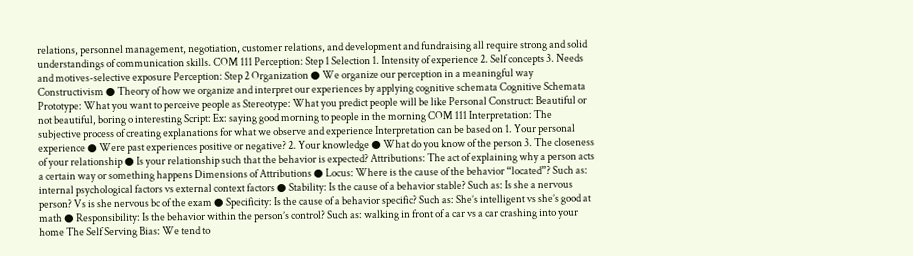relations, personnel management, negotiation, customer relations, and development and fundraising all require strong and solid understandings of communication skills. COM 111 Perception: Step 1 Selection 1. Intensity of experience 2. Self concepts 3. Needs and motives-selective exposure Perception: Step 2 Organization ● We organize our perception in a meaningful way Constructivism ● Theory of how we organize and interpret our experiences by applying cognitive schemata Cognitive Schemata Prototype: What you want to perceive people as Stereotype: What you predict people will be like Personal Construct: Beautiful or not beautiful, boring o interesting Script: Ex: saying good morning to people in the morning COM 111 Interpretation: The subjective process of creating explanations for what we observe and experience Interpretation can be based on 1. Your personal experience ● Were past experiences positive or negative? 2. Your knowledge ● What do you know of the person 3. The closeness of your relationship ● Is your relationship such that the behavior is expected? Attributions: The act of explaining why a person acts a certain way or something happens Dimensions of Attributions ● Locus: Where is the cause of the behavior “located”? Such as: internal psychological factors vs external context factors ● Stability: Is the cause of a behavior stable? Such as: Is she a nervous person? Vs is she nervous bc of the exam ● Specificity: Is the cause of a behavior specific? Such as: She’s intelligent vs she’s good at math ● Responsibility: Is the behavior within the person’s control? Such as: walking in front of a car vs a car crashing into your home The Self Serving Bias: We tend to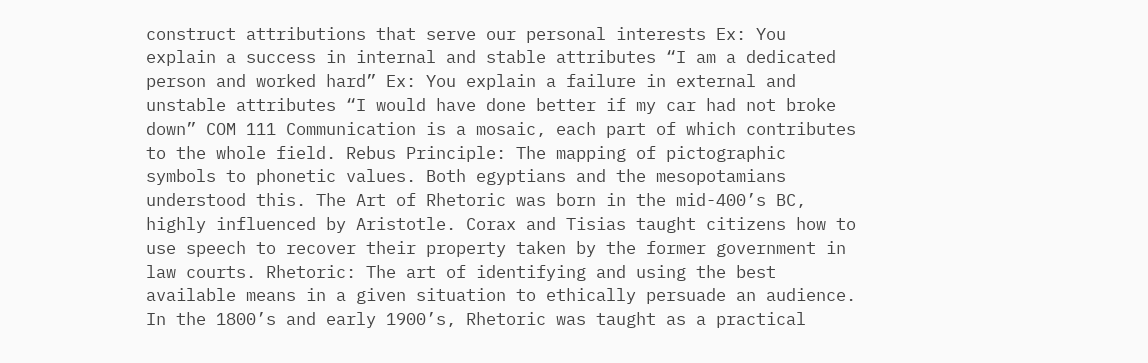construct attributions that serve our personal interests Ex: You explain a success in internal and stable attributes “I am a dedicated person and worked hard” Ex: You explain a failure in external and unstable attributes “I would have done better if my car had not broke down” COM 111 Communication is a mosaic, each part of which contributes to the whole field. Rebus Principle: The mapping of pictographic symbols to phonetic values. Both egyptians and the mesopotamians understood this. The Art of Rhetoric was born in the mid-400’s BC, highly influenced by Aristotle. Corax and Tisias taught citizens how to use speech to recover their property taken by the former government in law courts. Rhetoric: The art of identifying and using the best available means in a given situation to ethically persuade an audience. In the 1800’s and early 1900’s, Rhetoric was taught as a practical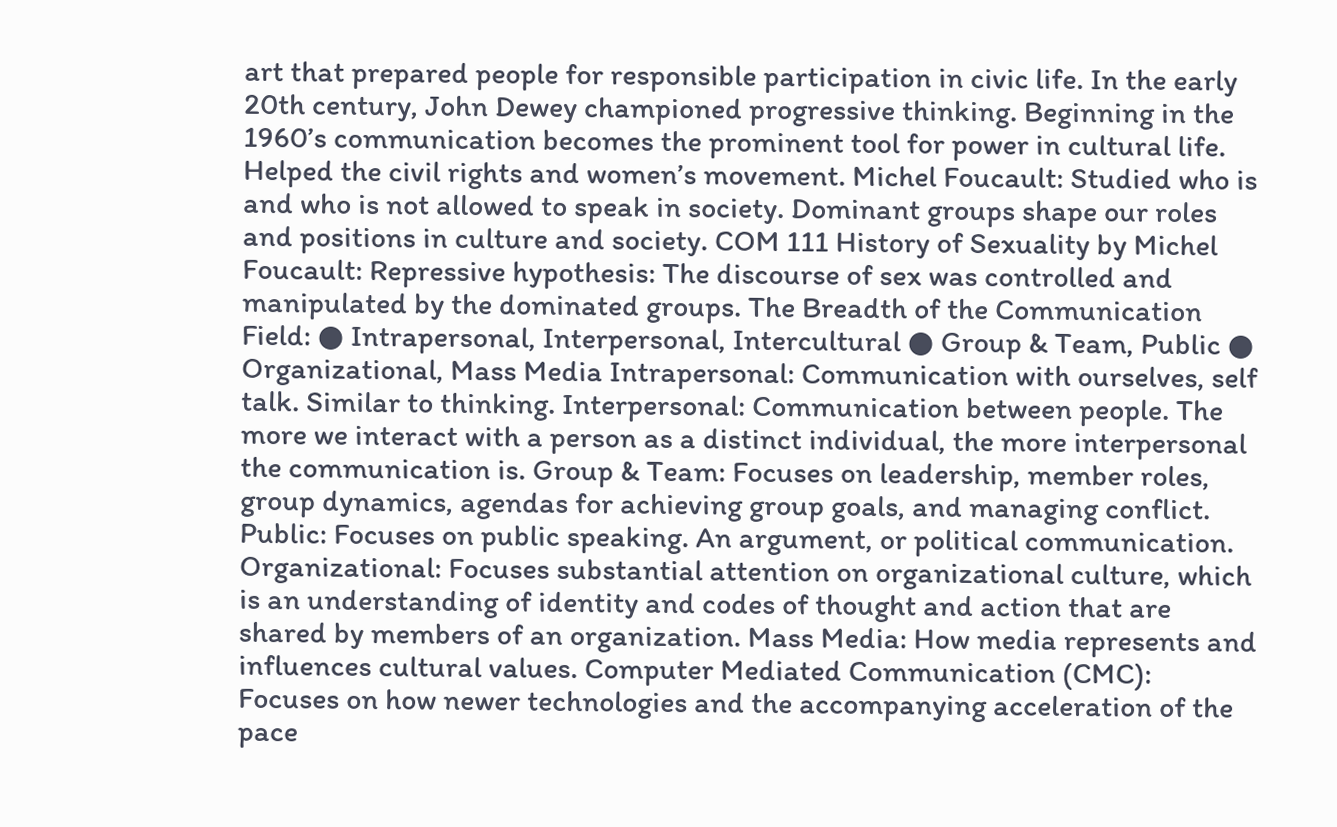art that prepared people for responsible participation in civic life. In the early 20th century, John Dewey championed progressive thinking. Beginning in the 1960’s communication becomes the prominent tool for power in cultural life. Helped the civil rights and women’s movement. Michel Foucault: Studied who is and who is not allowed to speak in society. Dominant groups shape our roles and positions in culture and society. COM 111 History of Sexuality by Michel Foucault: Repressive hypothesis: The discourse of sex was controlled and manipulated by the dominated groups. The Breadth of the Communication Field: ● Intrapersonal, Interpersonal, Intercultural ● Group & Team, Public ● Organizational, Mass Media Intrapersonal: Communication with ourselves, self talk. Similar to thinking. Interpersonal: Communication between people. The more we interact with a person as a distinct individual, the more interpersonal the communication is. Group & Team: Focuses on leadership, member roles, group dynamics, agendas for achieving group goals, and managing conflict. Public: Focuses on public speaking. An argument, or political communication. Organizational: Focuses substantial attention on organizational culture, which is an understanding of identity and codes of thought and action that are shared by members of an organization. Mass Media: How media represents and influences cultural values. Computer Mediated Communication (CMC): Focuses on how newer technologies and the accompanying acceleration of the pace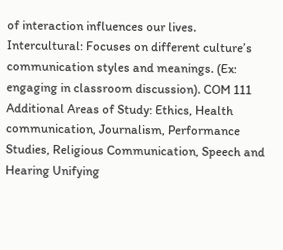of interaction influences our lives. Intercultural: Focuses on different culture’s communication styles and meanings. (Ex: engaging in classroom discussion). COM 111 Additional Areas of Study: Ethics, Health communication, Journalism, Performance Studies, Religious Communication, Speech and Hearing Unifying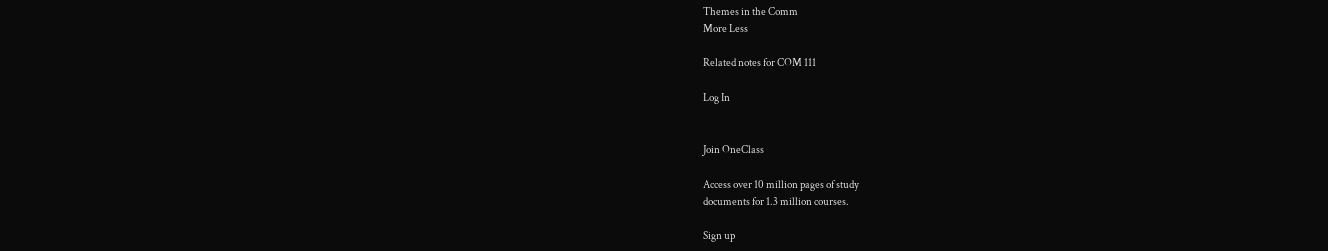Themes in the Comm
More Less

Related notes for COM 111

Log In


Join OneClass

Access over 10 million pages of study
documents for 1.3 million courses.

Sign up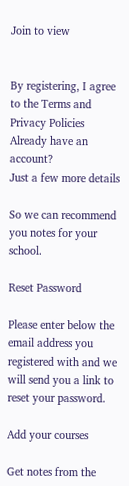Join to view


By registering, I agree to the Terms and Privacy Policies
Already have an account?
Just a few more details

So we can recommend you notes for your school.

Reset Password

Please enter below the email address you registered with and we will send you a link to reset your password.

Add your courses

Get notes from the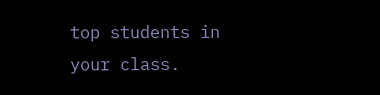top students in your class.